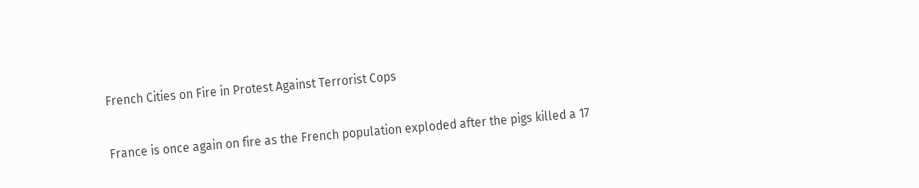French Cities on Fire in Protest Against Terrorist Cops

France is once again on fire as the French population exploded after the pigs killed a 17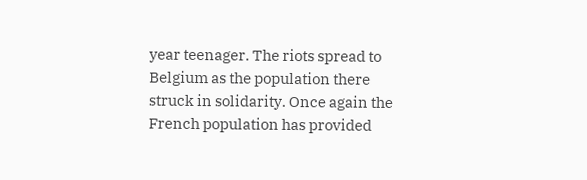year teenager. The riots spread to Belgium as the population there struck in solidarity. Once again the French population has provided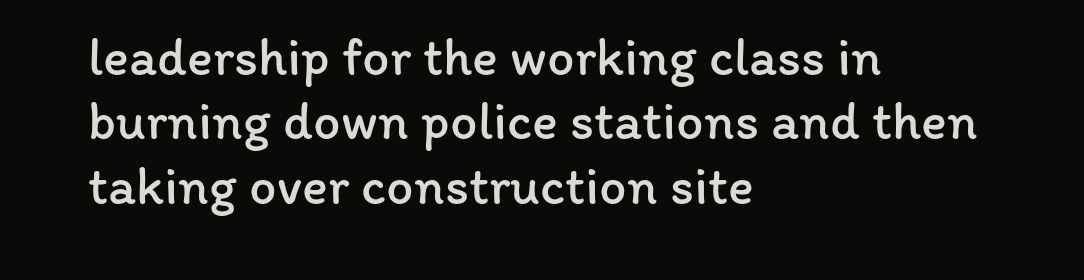leadership for the working class in burning down police stations and then taking over construction site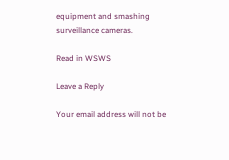equipment and smashing surveillance cameras.

Read in WSWS

Leave a Reply

Your email address will not be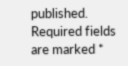published. Required fields are marked *